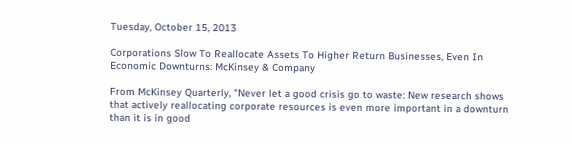Tuesday, October 15, 2013

Corporations Slow To Reallocate Assets To Higher Return Businesses, Even In Economic Downturns: McKinsey & Company

From McKinsey Quarterly, "Never let a good crisis go to waste: New research shows that actively reallocating corporate resources is even more important in a downturn than it is in good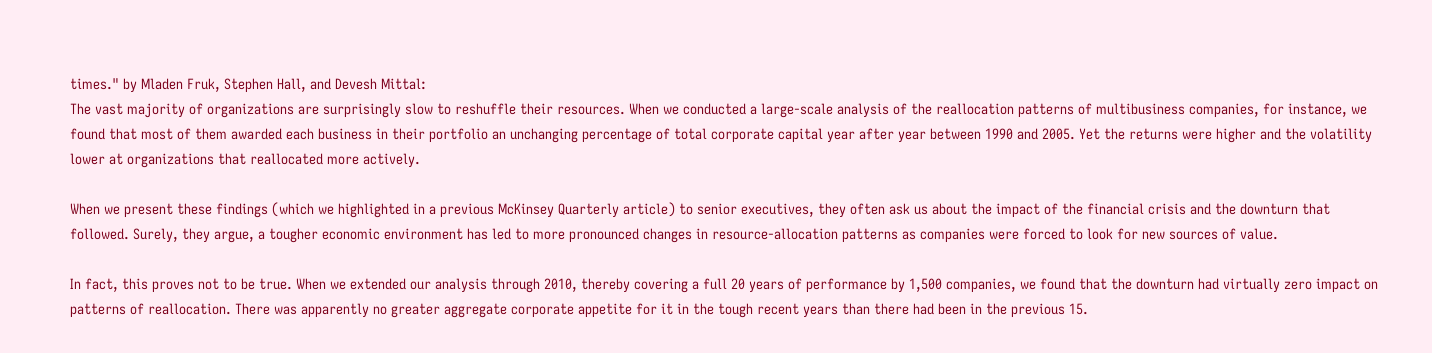times." by Mladen Fruk, Stephen Hall, and Devesh Mittal:
The vast majority of organizations are surprisingly slow to reshuffle their resources. When we conducted a large-scale analysis of the reallocation patterns of multibusiness companies, for instance, we found that most of them awarded each business in their portfolio an unchanging percentage of total corporate capital year after year between 1990 and 2005. Yet the returns were higher and the volatility lower at organizations that reallocated more actively.

When we present these findings (which we highlighted in a previous McKinsey Quarterly article) to senior executives, they often ask us about the impact of the financial crisis and the downturn that followed. Surely, they argue, a tougher economic environment has led to more pronounced changes in resource-allocation patterns as companies were forced to look for new sources of value.

In fact, this proves not to be true. When we extended our analysis through 2010, thereby covering a full 20 years of performance by 1,500 companies, we found that the downturn had virtually zero impact on patterns of reallocation. There was apparently no greater aggregate corporate appetite for it in the tough recent years than there had been in the previous 15.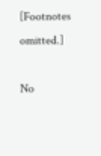[Footnotes omitted.]

No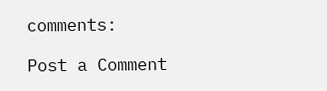comments:

Post a Comment